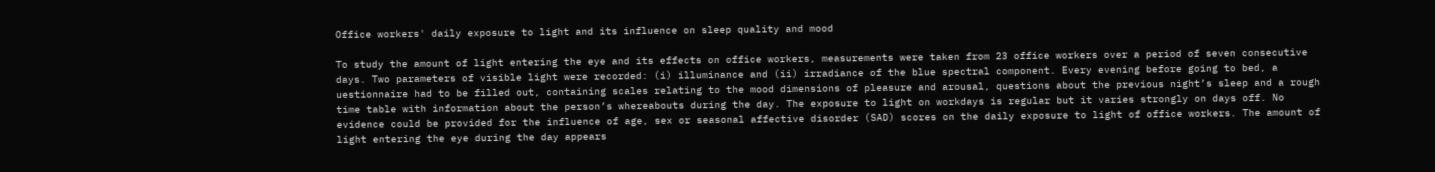Office workers' daily exposure to light and its influence on sleep quality and mood

To study the amount of light entering the eye and its effects on office workers, measurements were taken from 23 office workers over a period of seven consecutive days. Two parameters of visible light were recorded: (i) illuminance and (ii) irradiance of the blue spectral component. Every evening before going to bed, a uestionnaire had to be filled out, containing scales relating to the mood dimensions of pleasure and arousal, questions about the previous night’s sleep and a rough time table with information about the person’s whereabouts during the day. The exposure to light on workdays is regular but it varies strongly on days off. No evidence could be provided for the influence of age, sex or seasonal affective disorder (SAD) scores on the daily exposure to light of office workers. The amount of light entering the eye during the day appears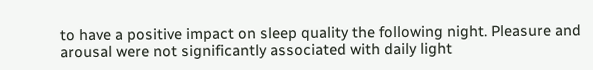to have a positive impact on sleep quality the following night. Pleasure and arousal were not significantly associated with daily light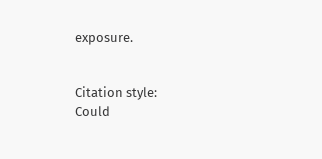exposure.


Citation style:
Could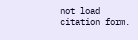not load citation form.